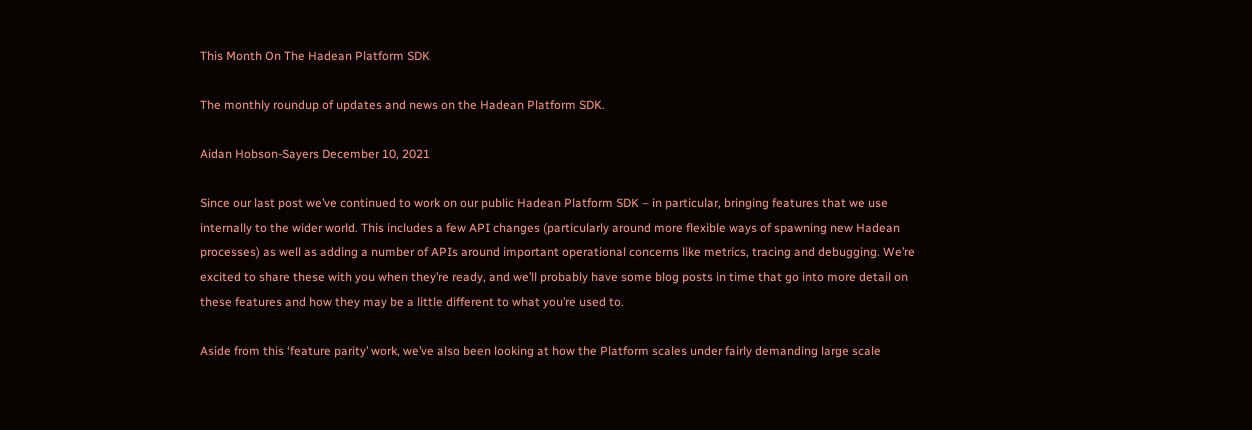This Month On The Hadean Platform SDK

The monthly roundup of updates and news on the Hadean Platform SDK.

Aidan Hobson-Sayers December 10, 2021

Since our last post we’ve continued to work on our public Hadean Platform SDK – in particular, bringing features that we use internally to the wider world. This includes a few API changes (particularly around more flexible ways of spawning new Hadean processes) as well as adding a number of APIs around important operational concerns like metrics, tracing and debugging. We’re excited to share these with you when they’re ready, and we’ll probably have some blog posts in time that go into more detail on these features and how they may be a little different to what you’re used to.

Aside from this ‘feature parity’ work, we’ve also been looking at how the Platform scales under fairly demanding large scale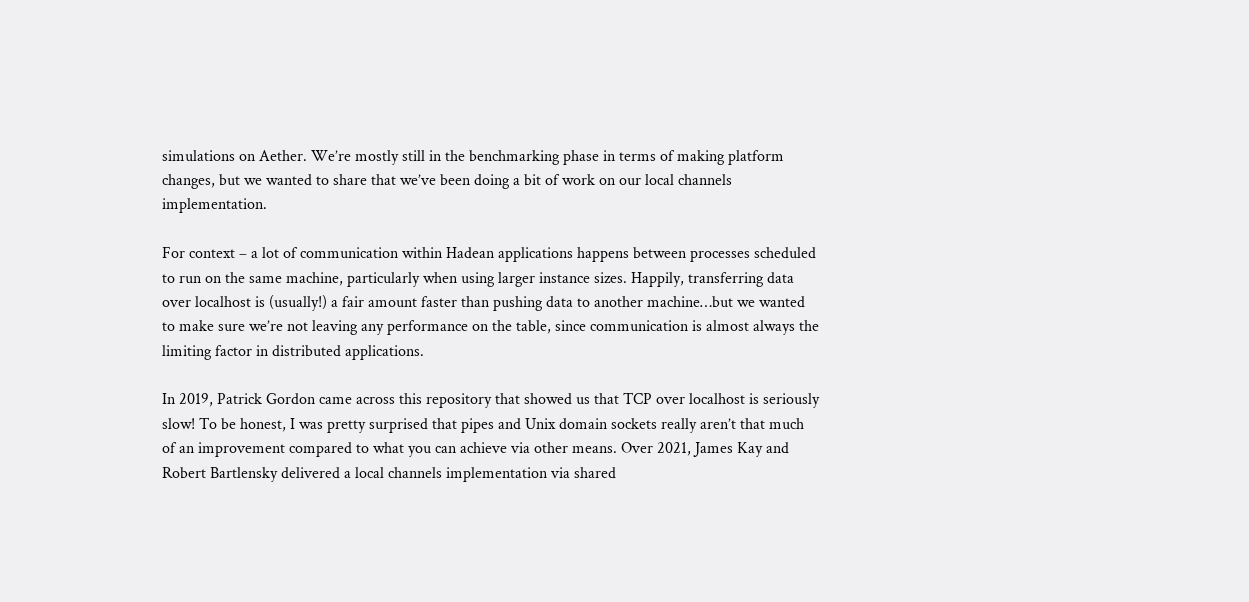simulations on Aether. We’re mostly still in the benchmarking phase in terms of making platform changes, but we wanted to share that we’ve been doing a bit of work on our local channels implementation.

For context – a lot of communication within Hadean applications happens between processes scheduled to run on the same machine, particularly when using larger instance sizes. Happily, transferring data over localhost is (usually!) a fair amount faster than pushing data to another machine…but we wanted to make sure we’re not leaving any performance on the table, since communication is almost always the limiting factor in distributed applications.

In 2019, Patrick Gordon came across this repository that showed us that TCP over localhost is seriously slow! To be honest, I was pretty surprised that pipes and Unix domain sockets really aren’t that much of an improvement compared to what you can achieve via other means. Over 2021, James Kay and Robert Bartlensky delivered a local channels implementation via shared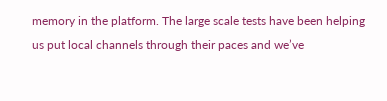memory in the platform. The large scale tests have been helping us put local channels through their paces and we’ve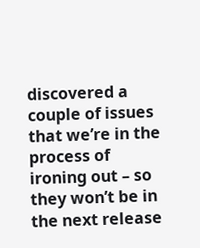discovered a couple of issues that we’re in the process of ironing out – so they won’t be in the next release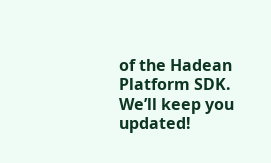of the Hadean Platform SDK. We’ll keep you updated!